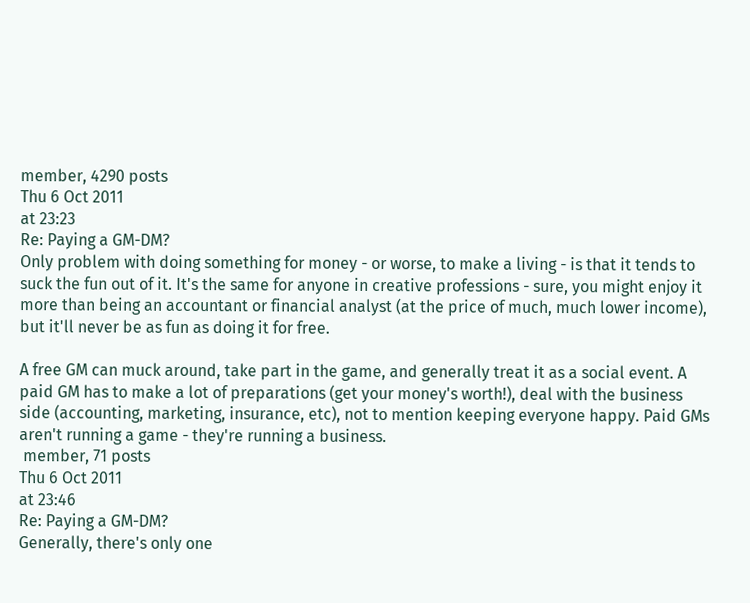member, 4290 posts
Thu 6 Oct 2011
at 23:23
Re: Paying a GM-DM?
Only problem with doing something for money - or worse, to make a living - is that it tends to suck the fun out of it. It's the same for anyone in creative professions - sure, you might enjoy it more than being an accountant or financial analyst (at the price of much, much lower income), but it'll never be as fun as doing it for free.

A free GM can muck around, take part in the game, and generally treat it as a social event. A paid GM has to make a lot of preparations (get your money's worth!), deal with the business side (accounting, marketing, insurance, etc), not to mention keeping everyone happy. Paid GMs aren't running a game - they're running a business.
 member, 71 posts
Thu 6 Oct 2011
at 23:46
Re: Paying a GM-DM?
Generally, there's only one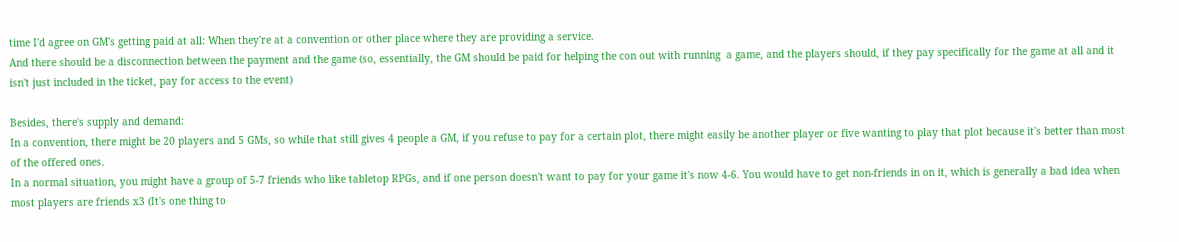time I'd agree on GM's getting paid at all: When they're at a convention or other place where they are providing a service.
And there should be a disconnection between the payment and the game (so, essentially, the GM should be paid for helping the con out with running  a game, and the players should, if they pay specifically for the game at all and it isn't just included in the ticket, pay for access to the event)

Besides, there's supply and demand:
In a convention, there might be 20 players and 5 GMs, so while that still gives 4 people a GM, if you refuse to pay for a certain plot, there might easily be another player or five wanting to play that plot because it's better than most of the offered ones.
In a normal situation, you might have a group of 5-7 friends who like tabletop RPGs, and if one person doesn't want to pay for your game it's now 4-6. You would have to get non-friends in on it, which is generally a bad idea when most players are friends x3 (It's one thing to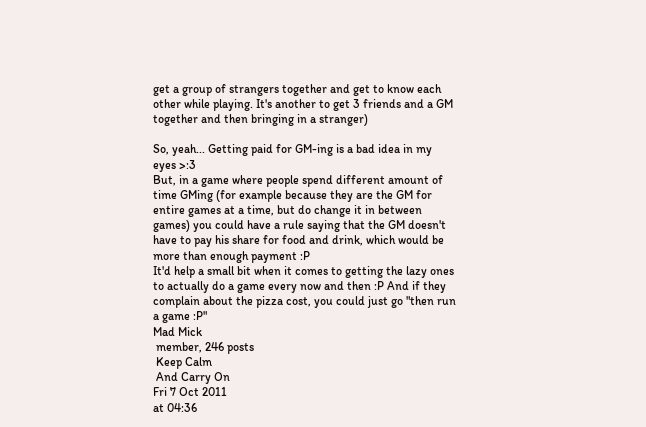get a group of strangers together and get to know each other while playing. It's another to get 3 friends and a GM together and then bringing in a stranger)

So, yeah... Getting paid for GM-ing is a bad idea in my eyes >:3
But, in a game where people spend different amount of time GMing (for example because they are the GM for entire games at a time, but do change it in between games) you could have a rule saying that the GM doesn't have to pay his share for food and drink, which would be more than enough payment :P
It'd help a small bit when it comes to getting the lazy ones to actually do a game every now and then :P And if they complain about the pizza cost, you could just go "then run a game :P"
Mad Mick
 member, 246 posts
 Keep Calm
 And Carry On
Fri 7 Oct 2011
at 04:36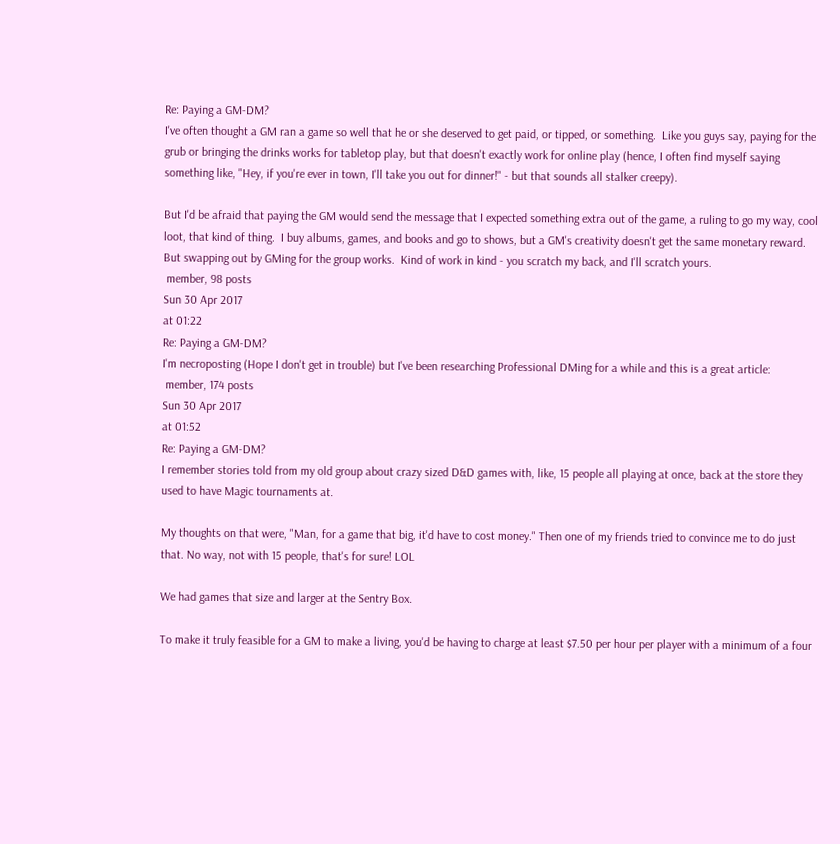Re: Paying a GM-DM?
I've often thought a GM ran a game so well that he or she deserved to get paid, or tipped, or something.  Like you guys say, paying for the grub or bringing the drinks works for tabletop play, but that doesn't exactly work for online play (hence, I often find myself saying something like, "Hey, if you're ever in town, I'll take you out for dinner!" - but that sounds all stalker creepy).

But I'd be afraid that paying the GM would send the message that I expected something extra out of the game, a ruling to go my way, cool loot, that kind of thing.  I buy albums, games, and books and go to shows, but a GM's creativity doesn't get the same monetary reward.  But swapping out by GMing for the group works.  Kind of work in kind - you scratch my back, and I'll scratch yours.
 member, 98 posts
Sun 30 Apr 2017
at 01:22
Re: Paying a GM-DM?
I'm necroposting (Hope I don't get in trouble) but I've been researching Professional DMing for a while and this is a great article:
 member, 174 posts
Sun 30 Apr 2017
at 01:52
Re: Paying a GM-DM?
I remember stories told from my old group about crazy sized D&D games with, like, 15 people all playing at once, back at the store they used to have Magic tournaments at.

My thoughts on that were, "Man, for a game that big, it'd have to cost money." Then one of my friends tried to convince me to do just that. No way, not with 15 people, that's for sure! LOL

We had games that size and larger at the Sentry Box.

To make it truly feasible for a GM to make a living, you'd be having to charge at least $7.50 per hour per player with a minimum of a four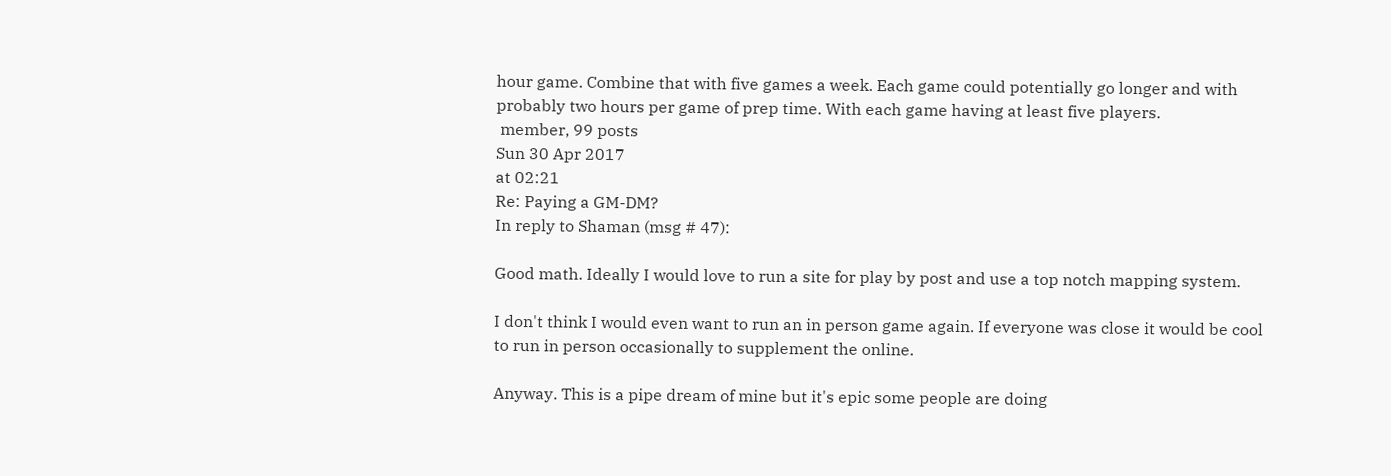hour game. Combine that with five games a week. Each game could potentially go longer and with probably two hours per game of prep time. With each game having at least five players.
 member, 99 posts
Sun 30 Apr 2017
at 02:21
Re: Paying a GM-DM?
In reply to Shaman (msg # 47):

Good math. Ideally I would love to run a site for play by post and use a top notch mapping system.

I don't think I would even want to run an in person game again. If everyone was close it would be cool to run in person occasionally to supplement the online.

Anyway. This is a pipe dream of mine but it's epic some people are doing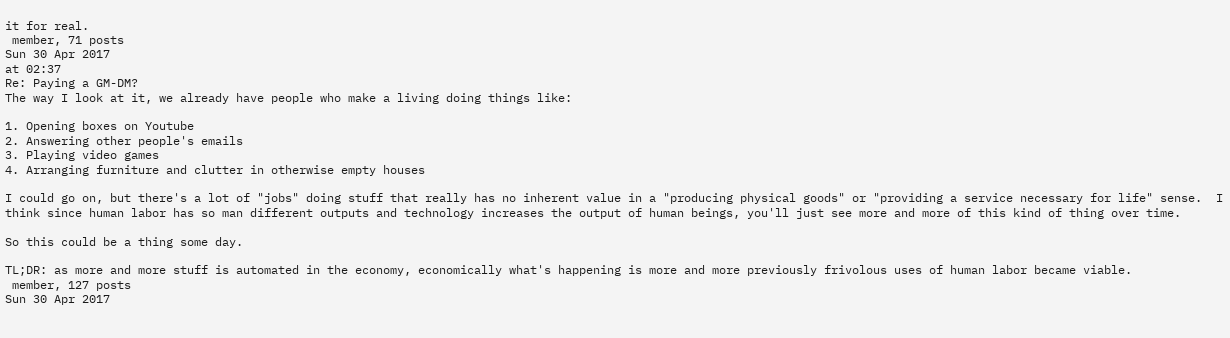it for real.
 member, 71 posts
Sun 30 Apr 2017
at 02:37
Re: Paying a GM-DM?
The way I look at it, we already have people who make a living doing things like:

1. Opening boxes on Youtube
2. Answering other people's emails
3. Playing video games
4. Arranging furniture and clutter in otherwise empty houses

I could go on, but there's a lot of "jobs" doing stuff that really has no inherent value in a "producing physical goods" or "providing a service necessary for life" sense.  I think since human labor has so man different outputs and technology increases the output of human beings, you'll just see more and more of this kind of thing over time.

So this could be a thing some day.

TL;DR: as more and more stuff is automated in the economy, economically what's happening is more and more previously frivolous uses of human labor became viable.
 member, 127 posts
Sun 30 Apr 2017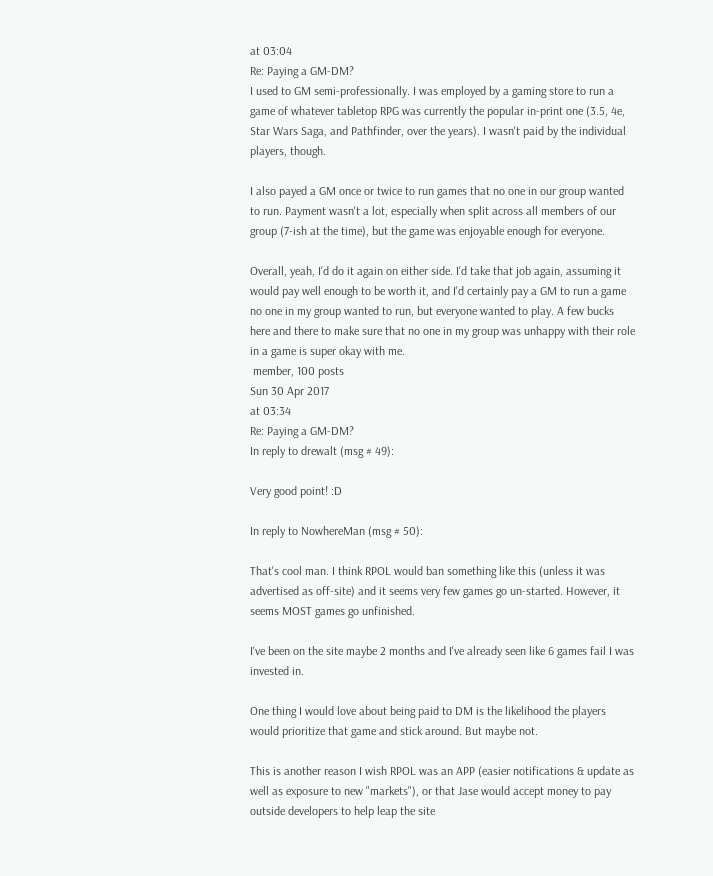at 03:04
Re: Paying a GM-DM?
I used to GM semi-professionally. I was employed by a gaming store to run a game of whatever tabletop RPG was currently the popular in-print one (3.5, 4e, Star Wars Saga, and Pathfinder, over the years). I wasn't paid by the individual players, though.

I also payed a GM once or twice to run games that no one in our group wanted to run. Payment wasn't a lot, especially when split across all members of our group (7-ish at the time), but the game was enjoyable enough for everyone.

Overall, yeah, I'd do it again on either side. I'd take that job again, assuming it would pay well enough to be worth it, and I'd certainly pay a GM to run a game no one in my group wanted to run, but everyone wanted to play. A few bucks here and there to make sure that no one in my group was unhappy with their role in a game is super okay with me.
 member, 100 posts
Sun 30 Apr 2017
at 03:34
Re: Paying a GM-DM?
In reply to drewalt (msg # 49):

Very good point! :D

In reply to NowhereMan (msg # 50):

That's cool man. I think RPOL would ban something like this (unless it was advertised as off-site) and it seems very few games go un-started. However, it seems MOST games go unfinished.

I've been on the site maybe 2 months and I've already seen like 6 games fail I was invested in.

One thing I would love about being paid to DM is the likelihood the players would prioritize that game and stick around. But maybe not.

This is another reason I wish RPOL was an APP (easier notifications & update as well as exposure to new "markets"), or that Jase would accept money to pay outside developers to help leap the site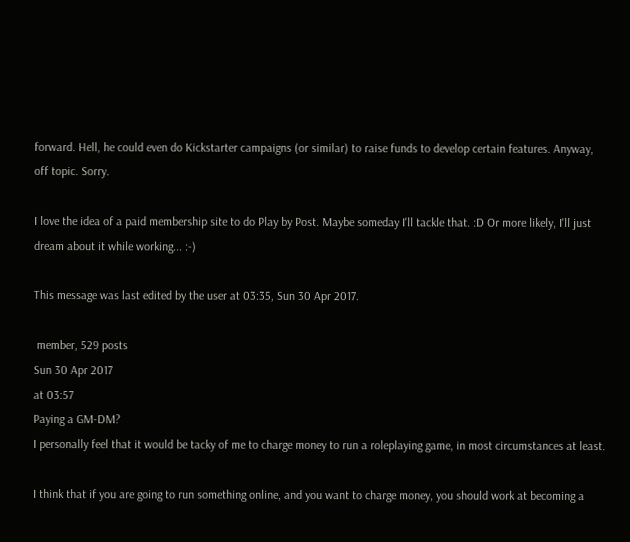forward. Hell, he could even do Kickstarter campaigns (or similar) to raise funds to develop certain features. Anyway, off topic. Sorry.

I love the idea of a paid membership site to do Play by Post. Maybe someday I'll tackle that. :D Or more likely, I'll just dream about it while working... :-)

This message was last edited by the user at 03:35, Sun 30 Apr 2017.

 member, 529 posts
Sun 30 Apr 2017
at 03:57
Paying a GM-DM?
I personally feel that it would be tacky of me to charge money to run a roleplaying game, in most circumstances at least.

I think that if you are going to run something online, and you want to charge money, you should work at becoming a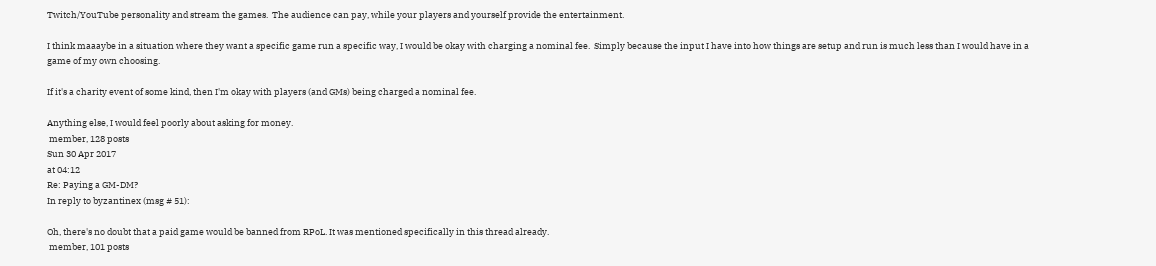Twitch/YouTube personality and stream the games.  The audience can pay, while your players and yourself provide the entertainment.

I think maaaybe in a situation where they want a specific game run a specific way, I would be okay with charging a nominal fee.  Simply because the input I have into how things are setup and run is much less than I would have in a game of my own choosing.

If it's a charity event of some kind, then I'm okay with players (and GMs) being charged a nominal fee.

Anything else, I would feel poorly about asking for money.
 member, 128 posts
Sun 30 Apr 2017
at 04:12
Re: Paying a GM-DM?
In reply to byzantinex (msg # 51):

Oh, there's no doubt that a paid game would be banned from RPoL. It was mentioned specifically in this thread already.
 member, 101 posts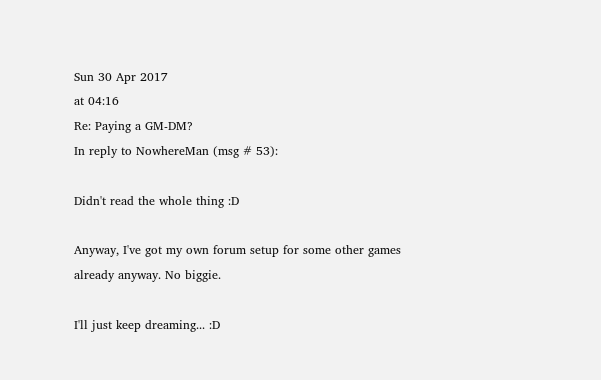Sun 30 Apr 2017
at 04:16
Re: Paying a GM-DM?
In reply to NowhereMan (msg # 53):

Didn't read the whole thing :D

Anyway, I've got my own forum setup for some other games already anyway. No biggie.

I'll just keep dreaming... :D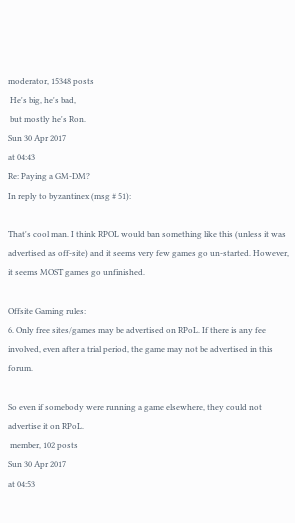moderator, 15348 posts
 He's big, he's bad,
 but mostly he's Ron.
Sun 30 Apr 2017
at 04:43
Re: Paying a GM-DM?
In reply to byzantinex (msg # 51):

That's cool man. I think RPOL would ban something like this (unless it was advertised as off-site) and it seems very few games go un-started. However, it seems MOST games go unfinished.

Offsite Gaming rules:
6. Only free sites/games may be advertised on RPoL. If there is any fee involved, even after a trial period, the game may not be advertised in this forum.

So even if somebody were running a game elsewhere, they could not advertise it on RPoL.
 member, 102 posts
Sun 30 Apr 2017
at 04:53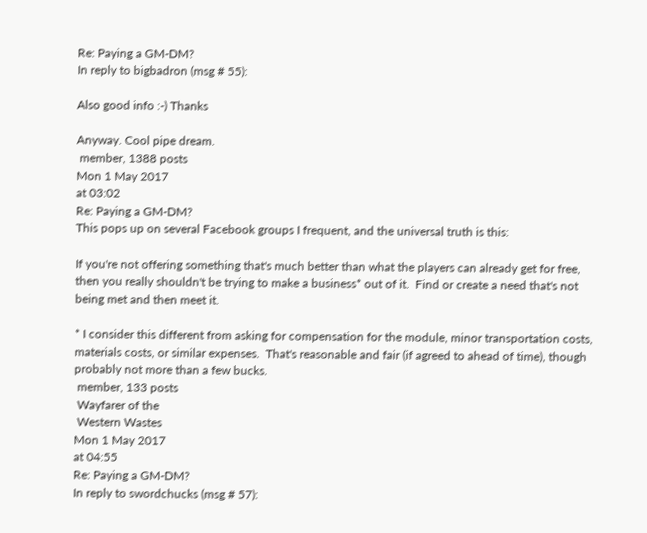Re: Paying a GM-DM?
In reply to bigbadron (msg # 55):

Also good info :-) Thanks

Anyway. Cool pipe dream.
 member, 1388 posts
Mon 1 May 2017
at 03:02
Re: Paying a GM-DM?
This pops up on several Facebook groups I frequent, and the universal truth is this:

If you're not offering something that's much better than what the players can already get for free, then you really shouldn't be trying to make a business* out of it.  Find or create a need that's not being met and then meet it.

* I consider this different from asking for compensation for the module, minor transportation costs, materials costs, or similar expenses.  That's reasonable and fair (if agreed to ahead of time), though probably not more than a few bucks.
 member, 133 posts
 Wayfarer of the
 Western Wastes
Mon 1 May 2017
at 04:55
Re: Paying a GM-DM?
In reply to swordchucks (msg # 57):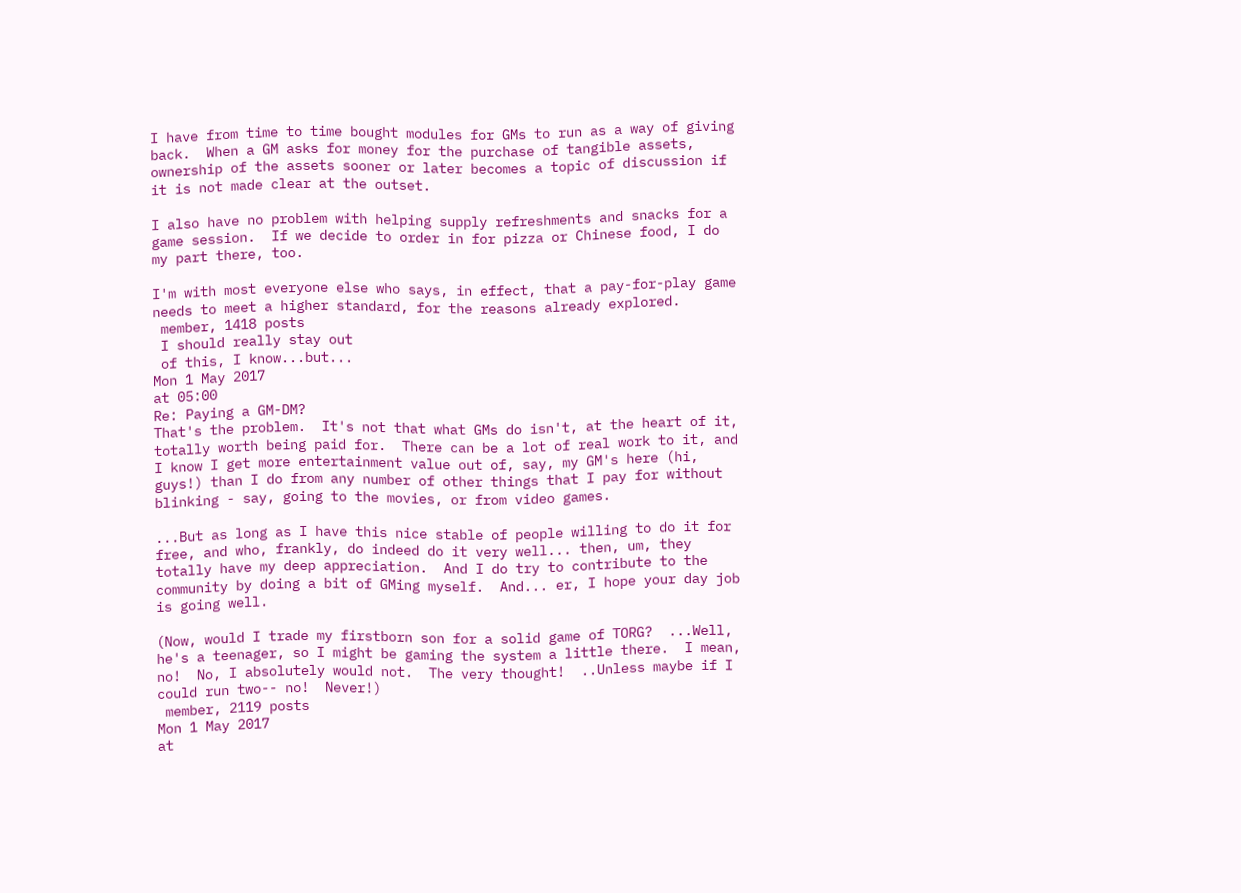I have from time to time bought modules for GMs to run as a way of giving back.  When a GM asks for money for the purchase of tangible assets, ownership of the assets sooner or later becomes a topic of discussion if it is not made clear at the outset.

I also have no problem with helping supply refreshments and snacks for a game session.  If we decide to order in for pizza or Chinese food, I do my part there, too.

I'm with most everyone else who says, in effect, that a pay-for-play game needs to meet a higher standard, for the reasons already explored.
 member, 1418 posts
 I should really stay out
 of this, I know...but...
Mon 1 May 2017
at 05:00
Re: Paying a GM-DM?
That's the problem.  It's not that what GMs do isn't, at the heart of it, totally worth being paid for.  There can be a lot of real work to it, and I know I get more entertainment value out of, say, my GM's here (hi, guys!) than I do from any number of other things that I pay for without blinking - say, going to the movies, or from video games.

...But as long as I have this nice stable of people willing to do it for free, and who, frankly, do indeed do it very well... then, um, they totally have my deep appreciation.  And I do try to contribute to the community by doing a bit of GMing myself.  And... er, I hope your day job is going well.

(Now, would I trade my firstborn son for a solid game of TORG?  ...Well, he's a teenager, so I might be gaming the system a little there.  I mean, no!  No, I absolutely would not.  The very thought!  ..Unless maybe if I could run two-- no!  Never!)
 member, 2119 posts
Mon 1 May 2017
at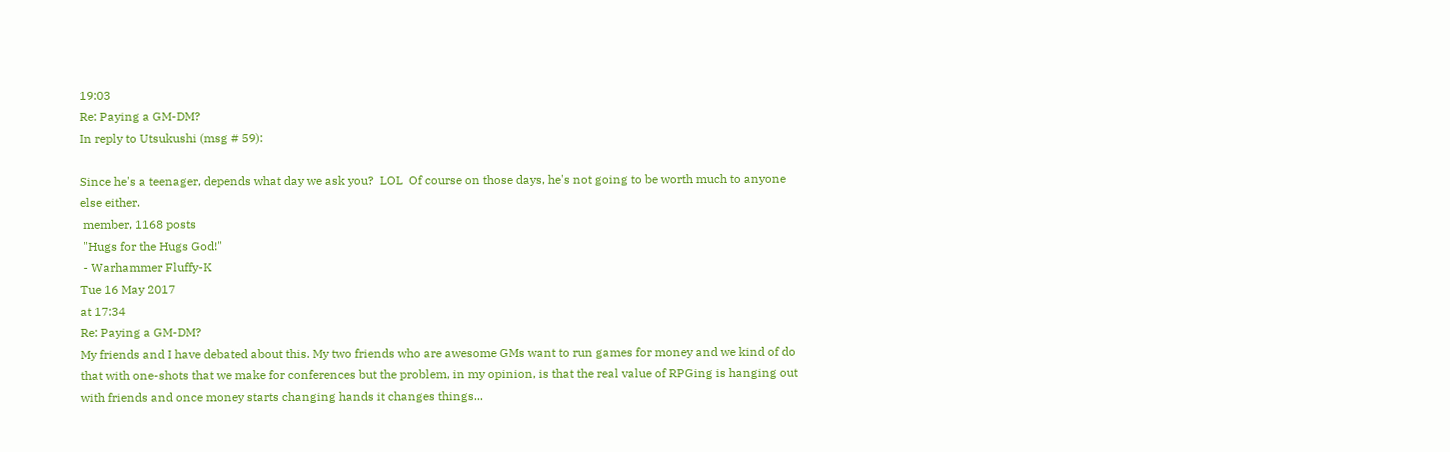19:03
Re: Paying a GM-DM?
In reply to Utsukushi (msg # 59):

Since he's a teenager, depends what day we ask you?  LOL  Of course on those days, he's not going to be worth much to anyone else either.
 member, 1168 posts
 "Hugs for the Hugs God!"
 - Warhammer Fluffy-K
Tue 16 May 2017
at 17:34
Re: Paying a GM-DM?
My friends and I have debated about this. My two friends who are awesome GMs want to run games for money and we kind of do that with one-shots that we make for conferences but the problem, in my opinion, is that the real value of RPGing is hanging out with friends and once money starts changing hands it changes things...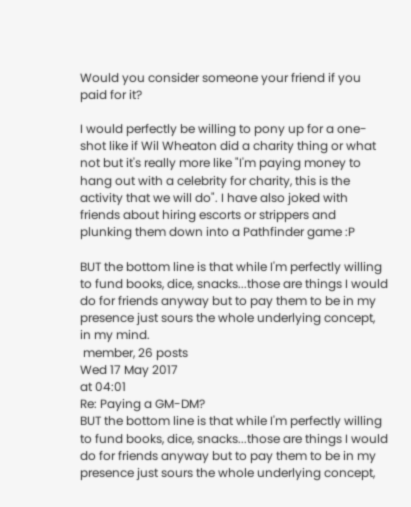Would you consider someone your friend if you paid for it?

I would perfectly be willing to pony up for a one-shot like if Wil Wheaton did a charity thing or what not but it's really more like "I'm paying money to hang out with a celebrity for charity, this is the activity that we will do". I have also joked with friends about hiring escorts or strippers and plunking them down into a Pathfinder game :P

BUT the bottom line is that while I'm perfectly willing to fund books, dice, snacks...those are things I would do for friends anyway but to pay them to be in my presence just sours the whole underlying concept, in my mind.
 member, 26 posts
Wed 17 May 2017
at 04:01
Re: Paying a GM-DM?
BUT the bottom line is that while I'm perfectly willing to fund books, dice, snacks...those are things I would do for friends anyway but to pay them to be in my presence just sours the whole underlying concept,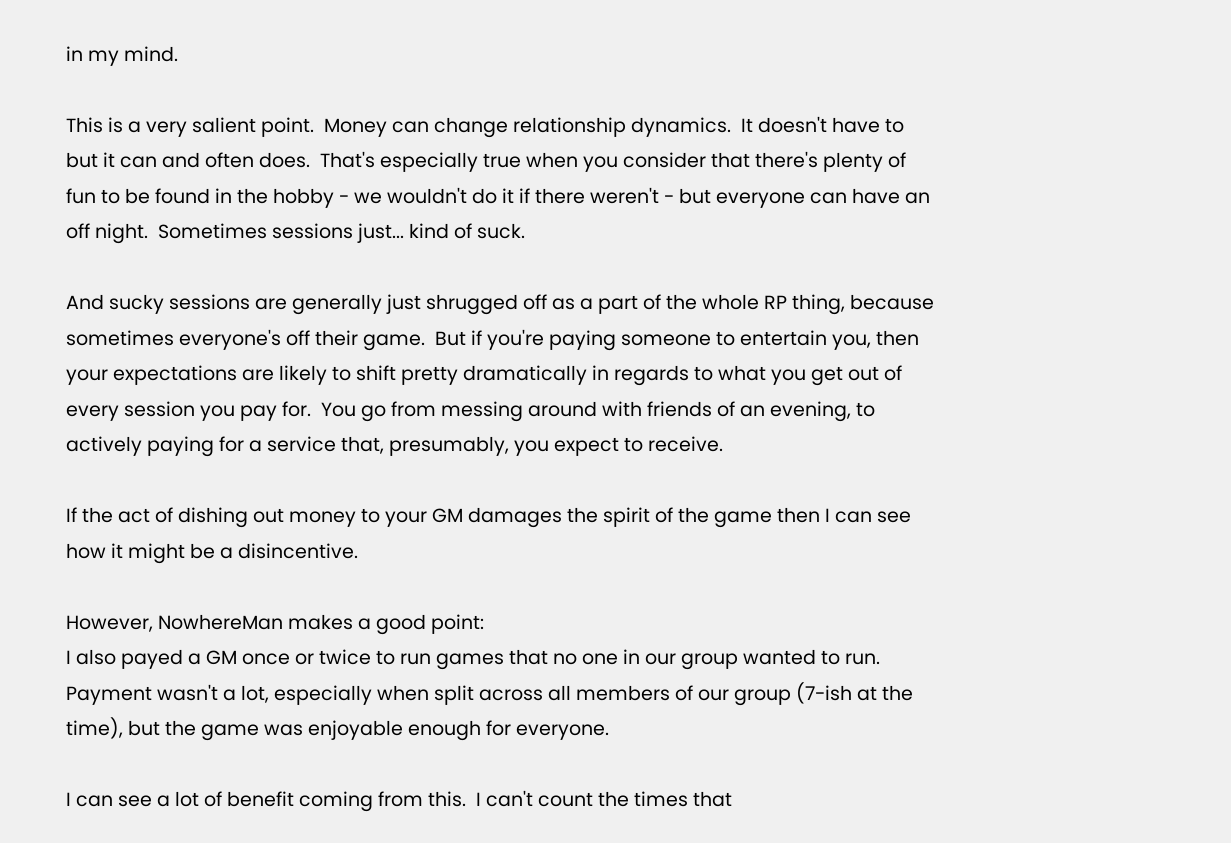in my mind.

This is a very salient point.  Money can change relationship dynamics.  It doesn't have to but it can and often does.  That's especially true when you consider that there's plenty of fun to be found in the hobby - we wouldn't do it if there weren't - but everyone can have an off night.  Sometimes sessions just... kind of suck.

And sucky sessions are generally just shrugged off as a part of the whole RP thing, because sometimes everyone's off their game.  But if you're paying someone to entertain you, then your expectations are likely to shift pretty dramatically in regards to what you get out of every session you pay for.  You go from messing around with friends of an evening, to actively paying for a service that, presumably, you expect to receive.

If the act of dishing out money to your GM damages the spirit of the game then I can see how it might be a disincentive.

However, NowhereMan makes a good point:
I also payed a GM once or twice to run games that no one in our group wanted to run. Payment wasn't a lot, especially when split across all members of our group (7-ish at the time), but the game was enjoyable enough for everyone.

I can see a lot of benefit coming from this.  I can't count the times that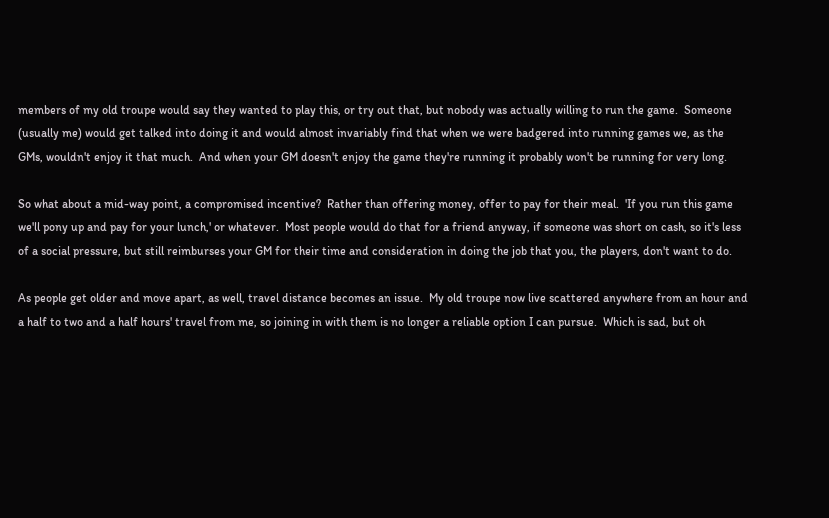members of my old troupe would say they wanted to play this, or try out that, but nobody was actually willing to run the game.  Someone (usually me) would get talked into doing it and would almost invariably find that when we were badgered into running games we, as the GMs, wouldn't enjoy it that much.  And when your GM doesn't enjoy the game they're running it probably won't be running for very long.

So what about a mid-way point, a compromised incentive?  Rather than offering money, offer to pay for their meal.  'If you run this game we'll pony up and pay for your lunch,' or whatever.  Most people would do that for a friend anyway, if someone was short on cash, so it's less of a social pressure, but still reimburses your GM for their time and consideration in doing the job that you, the players, don't want to do.

As people get older and move apart, as well, travel distance becomes an issue.  My old troupe now live scattered anywhere from an hour and a half to two and a half hours' travel from me, so joining in with them is no longer a reliable option I can pursue.  Which is sad, but oh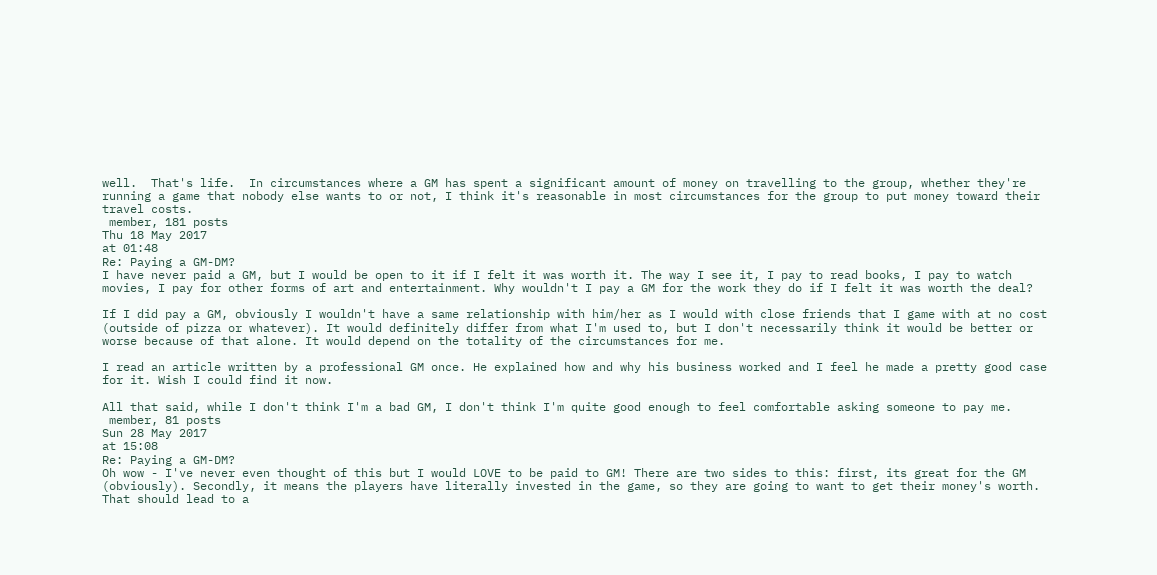well.  That's life.  In circumstances where a GM has spent a significant amount of money on travelling to the group, whether they're running a game that nobody else wants to or not, I think it's reasonable in most circumstances for the group to put money toward their travel costs.
 member, 181 posts
Thu 18 May 2017
at 01:48
Re: Paying a GM-DM?
I have never paid a GM, but I would be open to it if I felt it was worth it. The way I see it, I pay to read books, I pay to watch movies, I pay for other forms of art and entertainment. Why wouldn't I pay a GM for the work they do if I felt it was worth the deal?

If I did pay a GM, obviously I wouldn't have a same relationship with him/her as I would with close friends that I game with at no cost (outside of pizza or whatever). It would definitely differ from what I'm used to, but I don't necessarily think it would be better or worse because of that alone. It would depend on the totality of the circumstances for me.

I read an article written by a professional GM once. He explained how and why his business worked and I feel he made a pretty good case for it. Wish I could find it now.

All that said, while I don't think I'm a bad GM, I don't think I'm quite good enough to feel comfortable asking someone to pay me.
 member, 81 posts
Sun 28 May 2017
at 15:08
Re: Paying a GM-DM?
Oh wow - I've never even thought of this but I would LOVE to be paid to GM! There are two sides to this: first, its great for the GM (obviously). Secondly, it means the players have literally invested in the game, so they are going to want to get their money's worth. That should lead to a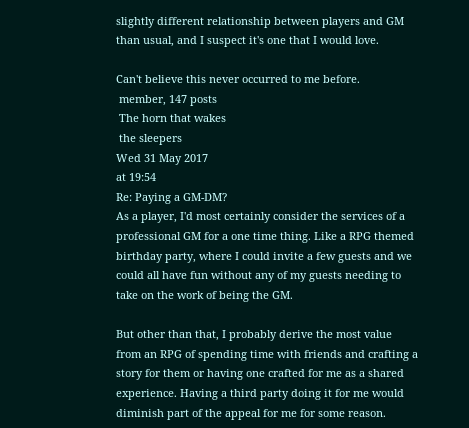slightly different relationship between players and GM than usual, and I suspect it's one that I would love.

Can't believe this never occurred to me before.
 member, 147 posts
 The horn that wakes
 the sleepers
Wed 31 May 2017
at 19:54
Re: Paying a GM-DM?
As a player, I'd most certainly consider the services of a professional GM for a one time thing. Like a RPG themed birthday party, where I could invite a few guests and we could all have fun without any of my guests needing to take on the work of being the GM.

But other than that, I probably derive the most value from an RPG of spending time with friends and crafting a story for them or having one crafted for me as a shared experience. Having a third party doing it for me would diminish part of the appeal for me for some reason.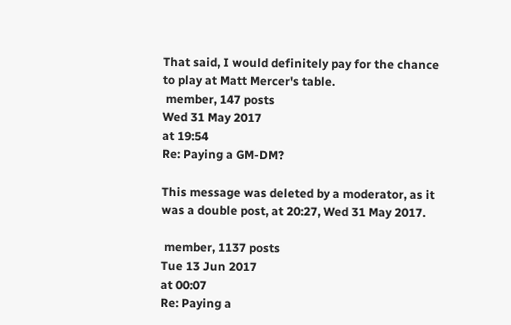That said, I would definitely pay for the chance to play at Matt Mercer's table.
 member, 147 posts
Wed 31 May 2017
at 19:54
Re: Paying a GM-DM?

This message was deleted by a moderator, as it was a double post, at 20:27, Wed 31 May 2017.

 member, 1137 posts
Tue 13 Jun 2017
at 00:07
Re: Paying a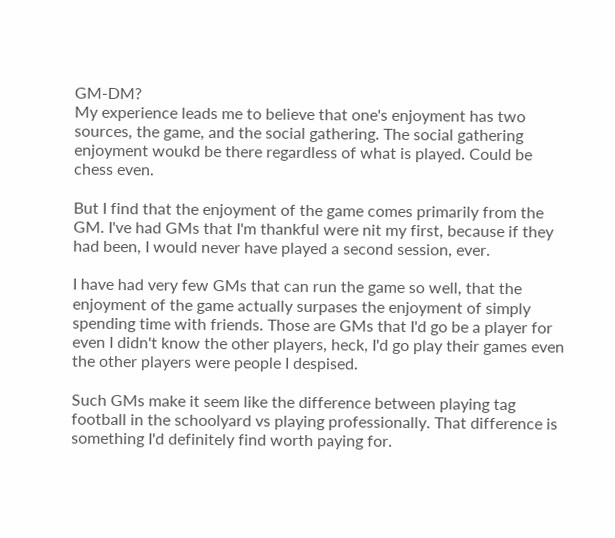GM-DM?
My experience leads me to believe that one's enjoyment has two sources, the game, and the social gathering. The social gathering enjoyment woukd be there regardless of what is played. Could be chess even.

But I find that the enjoyment of the game comes primarily from the GM. I've had GMs that I'm thankful were nit my first, because if they had been, I would never have played a second session, ever.

I have had very few GMs that can run the game so well, that the enjoyment of the game actually surpases the enjoyment of simply spending time with friends. Those are GMs that I'd go be a player for even I didn't know the other players, heck, I'd go play their games even the other players were people I despised.

Such GMs make it seem like the difference between playing tag football in the schoolyard vs playing professionally. That difference is something I'd definitely find worth paying for.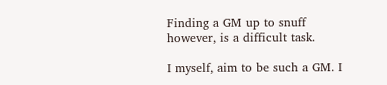Finding a GM up to snuff however, is a difficult task.

I myself, aim to be such a GM. I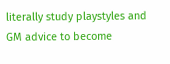literally study playstyles and GM advice to become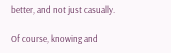better, and not just casually.

Of course, knowing and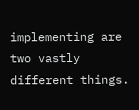implementing are two vastly different things.